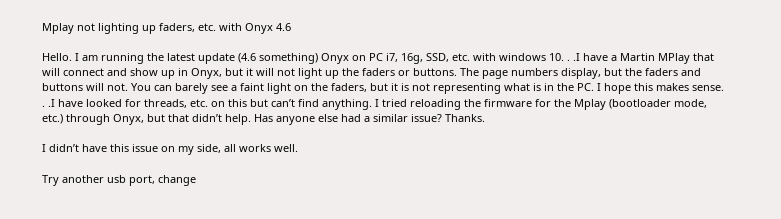Mplay not lighting up faders, etc. with Onyx 4.6

Hello. I am running the latest update (4.6 something) Onyx on PC i7, 16g, SSD, etc. with windows 10. . .I have a Martin MPlay that will connect and show up in Onyx, but it will not light up the faders or buttons. The page numbers display, but the faders and buttons will not. You can barely see a faint light on the faders, but it is not representing what is in the PC. I hope this makes sense. . .I have looked for threads, etc. on this but can’t find anything. I tried reloading the firmware for the Mplay (bootloader mode, etc.) through Onyx, but that didn’t help. Has anyone else had a similar issue? Thanks.

I didn’t have this issue on my side, all works well.

Try another usb port, change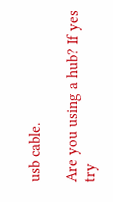usb cable.

Are you using a hub? If yes try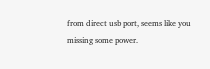from direct usb port, seems like you missing some power.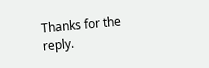Thanks for the reply.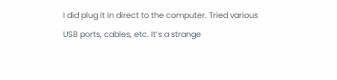I did plug it in direct to the computer. Tried various USB ports, cables, etc. It’s a strange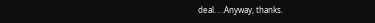deal. . .Anyway, thanks.